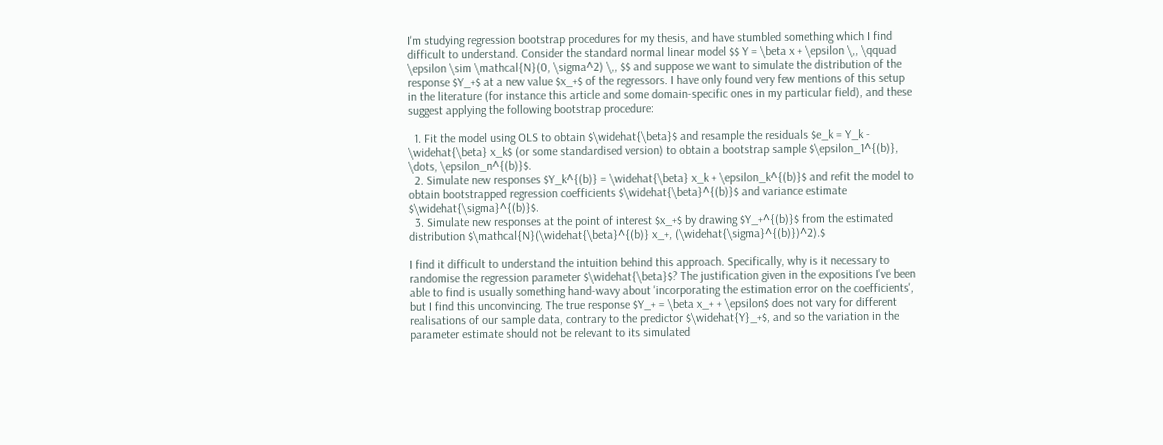I'm studying regression bootstrap procedures for my thesis, and have stumbled something which I find difficult to understand. Consider the standard normal linear model $$ Y = \beta x + \epsilon \,, \qquad \epsilon \sim \mathcal{N}(0, \sigma^2) \,, $$ and suppose we want to simulate the distribution of the response $Y_+$ at a new value $x_+$ of the regressors. I have only found very few mentions of this setup in the literature (for instance this article and some domain-specific ones in my particular field), and these suggest applying the following bootstrap procedure:

  1. Fit the model using OLS to obtain $\widehat{\beta}$ and resample the residuals $e_k = Y_k - \widehat{\beta} x_k$ (or some standardised version) to obtain a bootstrap sample $\epsilon_1^{(b)}, \dots, \epsilon_n^{(b)}$.
  2. Simulate new responses $Y_k^{(b)} = \widehat{\beta} x_k + \epsilon_k^{(b)}$ and refit the model to obtain bootstrapped regression coefficients $\widehat{\beta}^{(b)}$ and variance estimate $\widehat{\sigma}^{(b)}$.
  3. Simulate new responses at the point of interest $x_+$ by drawing $Y_+^{(b)}$ from the estimated distribution $\mathcal{N}(\widehat{\beta}^{(b)} x_+, (\widehat{\sigma}^{(b)})^2).$

I find it difficult to understand the intuition behind this approach. Specifically, why is it necessary to randomise the regression parameter $\widehat{\beta}$? The justification given in the expositions I've been able to find is usually something hand-wavy about 'incorporating the estimation error on the coefficients', but I find this unconvincing. The true response $Y_+ = \beta x_+ + \epsilon$ does not vary for different realisations of our sample data, contrary to the predictor $\widehat{Y}_+$, and so the variation in the parameter estimate should not be relevant to its simulated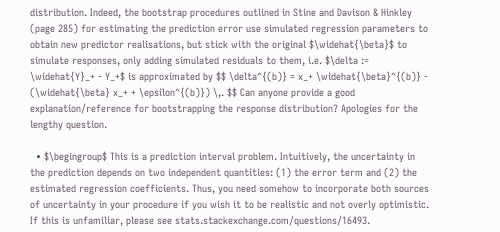distribution. Indeed, the bootstrap procedures outlined in Stine and Davison & Hinkley (page 285) for estimating the prediction error use simulated regression parameters to obtain new predictor realisations, but stick with the original $\widehat{\beta}$ to simulate responses, only adding simulated residuals to them, i.e. $\delta := \widehat{Y}_+ - Y_+$ is approximated by $$ \delta^{(b)} = x_+ \widehat{\beta}^{(b)} - (\widehat{\beta} x_+ + \epsilon^{(b)}) \,. $$ Can anyone provide a good explanation/reference for bootstrapping the response distribution? Apologies for the lengthy question.

  • $\begingroup$ This is a prediction interval problem. Intuitively, the uncertainty in the prediction depends on two independent quantities: (1) the error term and (2) the estimated regression coefficients. Thus, you need somehow to incorporate both sources of uncertainty in your procedure if you wish it to be realistic and not overly optimistic. If this is unfamiliar, please see stats.stackexchange.com/questions/16493.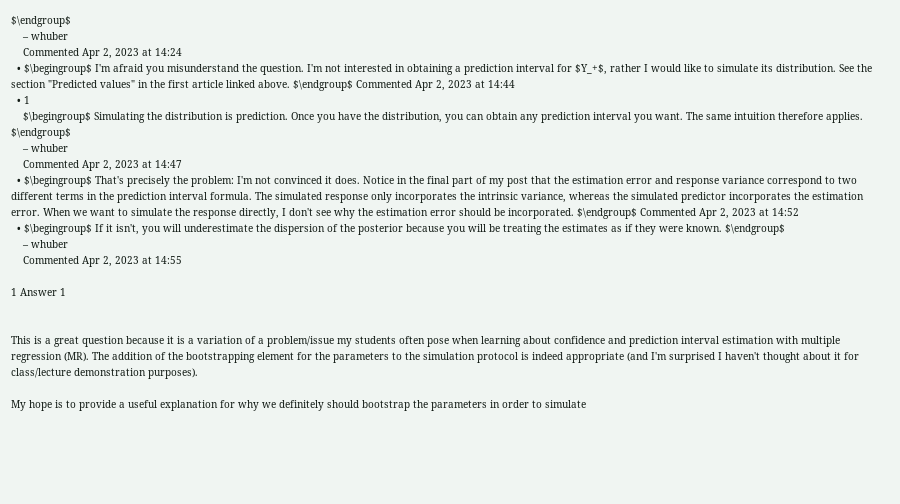$\endgroup$
    – whuber
    Commented Apr 2, 2023 at 14:24
  • $\begingroup$ I'm afraid you misunderstand the question. I'm not interested in obtaining a prediction interval for $Y_+$, rather I would like to simulate its distribution. See the section "Predicted values" in the first article linked above. $\endgroup$ Commented Apr 2, 2023 at 14:44
  • 1
    $\begingroup$ Simulating the distribution is prediction. Once you have the distribution, you can obtain any prediction interval you want. The same intuition therefore applies. $\endgroup$
    – whuber
    Commented Apr 2, 2023 at 14:47
  • $\begingroup$ That's precisely the problem: I'm not convinced it does. Notice in the final part of my post that the estimation error and response variance correspond to two different terms in the prediction interval formula. The simulated response only incorporates the intrinsic variance, whereas the simulated predictor incorporates the estimation error. When we want to simulate the response directly, I don't see why the estimation error should be incorporated. $\endgroup$ Commented Apr 2, 2023 at 14:52
  • $\begingroup$ If it isn't, you will underestimate the dispersion of the posterior because you will be treating the estimates as if they were known. $\endgroup$
    – whuber
    Commented Apr 2, 2023 at 14:55

1 Answer 1


This is a great question because it is a variation of a problem/issue my students often pose when learning about confidence and prediction interval estimation with multiple regression (MR). The addition of the bootstrapping element for the parameters to the simulation protocol is indeed appropriate (and I'm surprised I haven't thought about it for class/lecture demonstration purposes).

My hope is to provide a useful explanation for why we definitely should bootstrap the parameters in order to simulate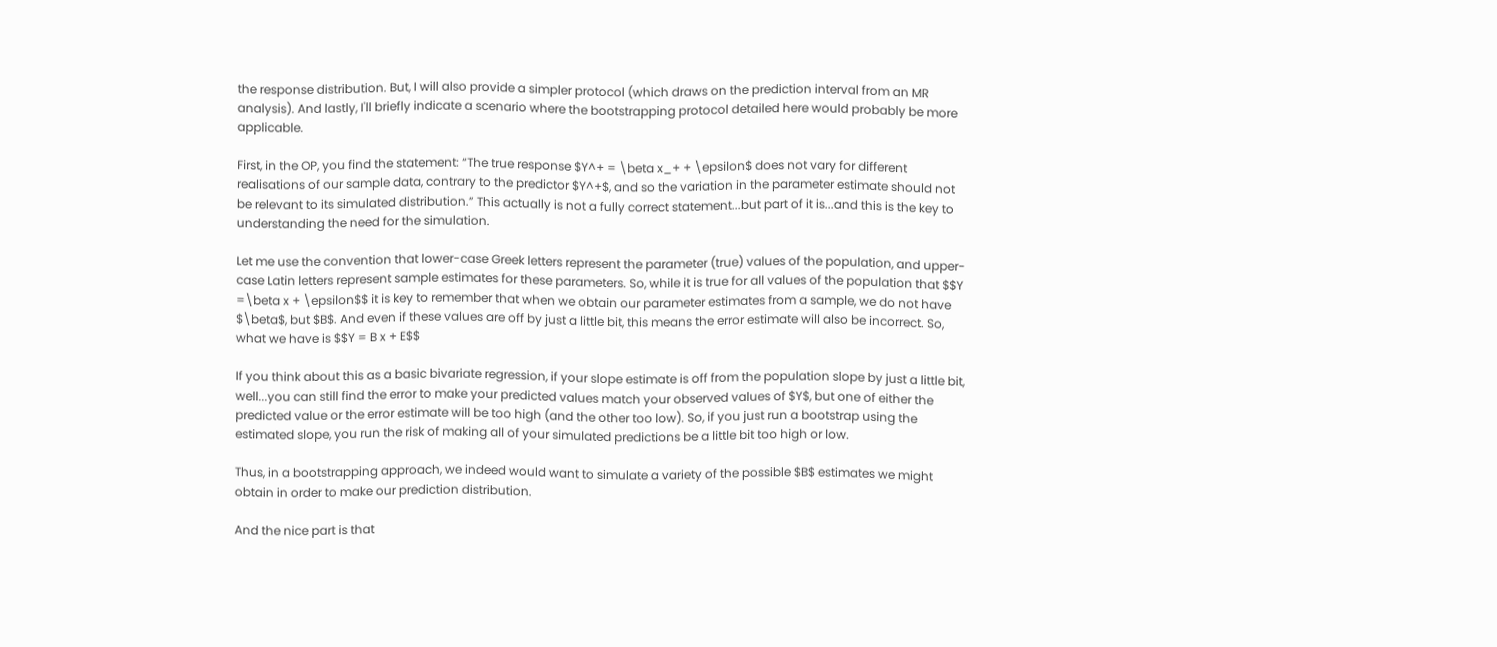the response distribution. But, I will also provide a simpler protocol (which draws on the prediction interval from an MR analysis). And lastly, I'll briefly indicate a scenario where the bootstrapping protocol detailed here would probably be more applicable.

First, in the OP, you find the statement: “The true response $Y^+ = \beta x_+ + \epsilon$ does not vary for different realisations of our sample data, contrary to the predictor $Y^+$, and so the variation in the parameter estimate should not be relevant to its simulated distribution.” This actually is not a fully correct statement...but part of it is...and this is the key to understanding the need for the simulation.

Let me use the convention that lower-case Greek letters represent the parameter (true) values of the population, and upper-case Latin letters represent sample estimates for these parameters. So, while it is true for all values of the population that $$Y =\beta x + \epsilon$$ it is key to remember that when we obtain our parameter estimates from a sample, we do not have $\beta$, but $B$. And even if these values are off by just a little bit, this means the error estimate will also be incorrect. So, what we have is $$Y = B x + E$$

If you think about this as a basic bivariate regression, if your slope estimate is off from the population slope by just a little bit, well...you can still find the error to make your predicted values match your observed values of $Y$, but one of either the predicted value or the error estimate will be too high (and the other too low). So, if you just run a bootstrap using the estimated slope, you run the risk of making all of your simulated predictions be a little bit too high or low.

Thus, in a bootstrapping approach, we indeed would want to simulate a variety of the possible $B$ estimates we might obtain in order to make our prediction distribution.

And the nice part is that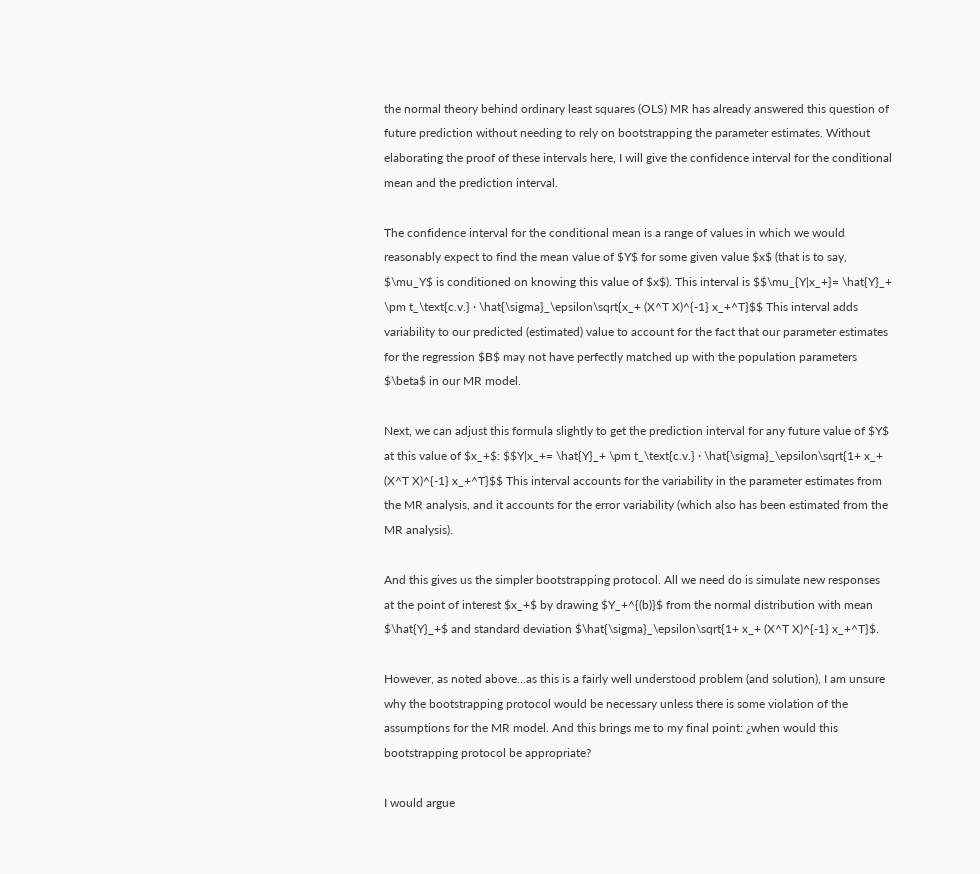the normal theory behind ordinary least squares (OLS) MR has already answered this question of future prediction without needing to rely on bootstrapping the parameter estimates. Without elaborating the proof of these intervals here, I will give the confidence interval for the conditional mean and the prediction interval.

The confidence interval for the conditional mean is a range of values in which we would reasonably expect to find the mean value of $Y$ for some given value $x$ (that is to say, $\mu_Y$ is conditioned on knowing this value of $x$). This interval is $$\mu_{Y|x_+}= \hat{Y}_+ \pm t_\text{c.v.} · \hat{\sigma}_\epsilon\sqrt{x_+ (X^T X)^{-1} x_+^T}$$ This interval adds variability to our predicted (estimated) value to account for the fact that our parameter estimates for the regression $B$ may not have perfectly matched up with the population parameters $\beta$ in our MR model.

Next, we can adjust this formula slightly to get the prediction interval for any future value of $Y$ at this value of $x_+$: $$Y|x_+= \hat{Y}_+ \pm t_\text{c.v.} · \hat{\sigma}_\epsilon\sqrt{1+ x_+ (X^T X)^{-1} x_+^T}$$ This interval accounts for the variability in the parameter estimates from the MR analysis, and it accounts for the error variability (which also has been estimated from the MR analysis).

And this gives us the simpler bootstrapping protocol. All we need do is simulate new responses at the point of interest $x_+$ by drawing $Y_+^{(b)}$ from the normal distribution with mean $\hat{Y}_+$ and standard deviation $\hat{\sigma}_\epsilon\sqrt{1+ x_+ (X^T X)^{-1} x_+^T}$.

However, as noted above...as this is a fairly well understood problem (and solution), I am unsure why the bootstrapping protocol would be necessary unless there is some violation of the assumptions for the MR model. And this brings me to my final point: ¿when would this bootstrapping protocol be appropriate?

I would argue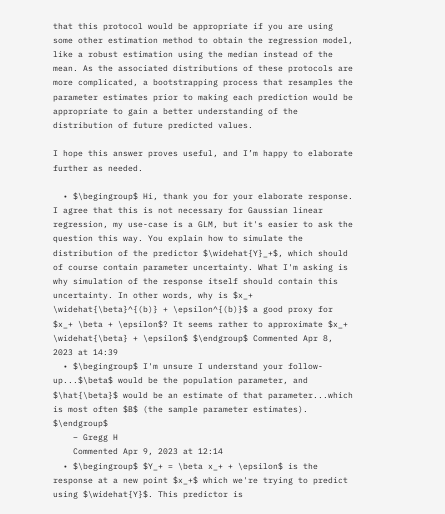that this protocol would be appropriate if you are using some other estimation method to obtain the regression model, like a robust estimation using the median instead of the mean. As the associated distributions of these protocols are more complicated, a bootstrapping process that resamples the parameter estimates prior to making each prediction would be appropriate to gain a better understanding of the distribution of future predicted values.

I hope this answer proves useful, and I’m happy to elaborate further as needed.

  • $\begingroup$ Hi, thank you for your elaborate response. I agree that this is not necessary for Gaussian linear regression, my use-case is a GLM, but it's easier to ask the question this way. You explain how to simulate the distribution of the predictor $\widehat{Y}_+$, which should of course contain parameter uncertainty. What I'm asking is why simulation of the response itself should contain this uncertainty. In other words, why is $x_+ \widehat{\beta}^{(b)} + \epsilon^{(b)}$ a good proxy for $x_+ \beta + \epsilon$? It seems rather to approximate $x_+ \widehat{\beta} + \epsilon$ $\endgroup$ Commented Apr 8, 2023 at 14:39
  • $\begingroup$ I'm unsure I understand your follow-up...$\beta$ would be the population parameter, and $\hat{\beta}$ would be an estimate of that parameter...which is most often $B$ (the sample parameter estimates). $\endgroup$
    – Gregg H
    Commented Apr 9, 2023 at 12:14
  • $\begingroup$ $Y_+ = \beta x_+ + \epsilon$ is the response at a new point $x_+$ which we're trying to predict using $\widehat{Y}$. This predictor is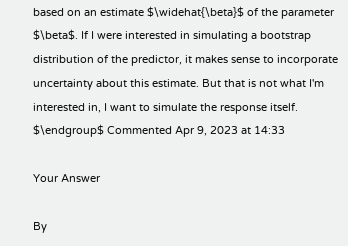based on an estimate $\widehat{\beta}$ of the parameter $\beta$. If I were interested in simulating a bootstrap distribution of the predictor, it makes sense to incorporate uncertainty about this estimate. But that is not what I'm interested in, I want to simulate the response itself. $\endgroup$ Commented Apr 9, 2023 at 14:33

Your Answer

By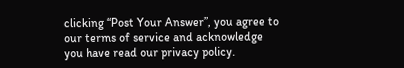clicking “Post Your Answer”, you agree to our terms of service and acknowledge you have read our privacy policy.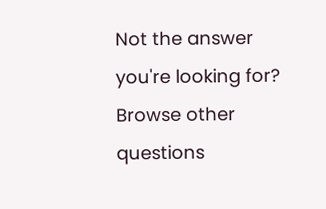Not the answer you're looking for? Browse other questions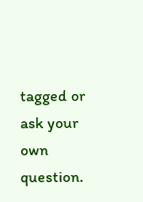tagged or ask your own question.